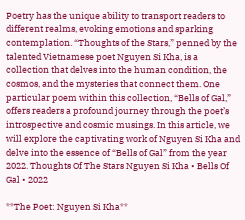Poetry has the unique ability to transport readers to different realms, evoking emotions and sparking contemplation. “Thoughts of the Stars,” penned by the talented Vietnamese poet Nguyen Si Kha, is a collection that delves into the human condition, the cosmos, and the mysteries that connect them. One particular poem within this collection, “Bells of Gal,” offers readers a profound journey through the poet’s introspective and cosmic musings. In this article, we will explore the captivating work of Nguyen Si Kha and delve into the essence of “Bells of Gal” from the year 2022. Thoughts Of The Stars Nguyen Si Kha • Bells Of Gal • 2022

**The Poet: Nguyen Si Kha**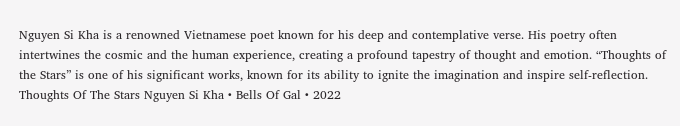Nguyen Si Kha is a renowned Vietnamese poet known for his deep and contemplative verse. His poetry often intertwines the cosmic and the human experience, creating a profound tapestry of thought and emotion. “Thoughts of the Stars” is one of his significant works, known for its ability to ignite the imagination and inspire self-reflection. Thoughts Of The Stars Nguyen Si Kha • Bells Of Gal • 2022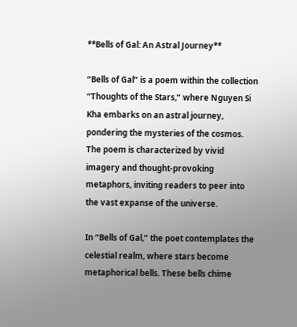**Bells of Gal: An Astral Journey**

“Bells of Gal” is a poem within the collection “Thoughts of the Stars,” where Nguyen Si Kha embarks on an astral journey, pondering the mysteries of the cosmos. The poem is characterized by vivid imagery and thought-provoking metaphors, inviting readers to peer into the vast expanse of the universe.

In “Bells of Gal,” the poet contemplates the celestial realm, where stars become metaphorical bells. These bells chime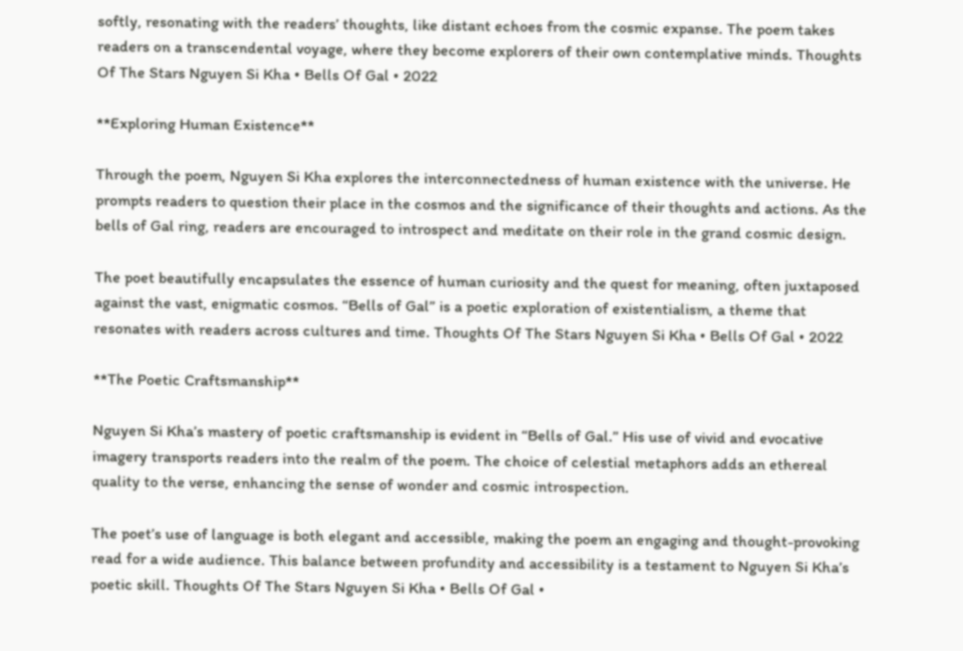softly, resonating with the readers’ thoughts, like distant echoes from the cosmic expanse. The poem takes readers on a transcendental voyage, where they become explorers of their own contemplative minds. Thoughts Of The Stars Nguyen Si Kha • Bells Of Gal • 2022

**Exploring Human Existence**

Through the poem, Nguyen Si Kha explores the interconnectedness of human existence with the universe. He prompts readers to question their place in the cosmos and the significance of their thoughts and actions. As the bells of Gal ring, readers are encouraged to introspect and meditate on their role in the grand cosmic design.

The poet beautifully encapsulates the essence of human curiosity and the quest for meaning, often juxtaposed against the vast, enigmatic cosmos. “Bells of Gal” is a poetic exploration of existentialism, a theme that resonates with readers across cultures and time. Thoughts Of The Stars Nguyen Si Kha • Bells Of Gal • 2022

**The Poetic Craftsmanship**

Nguyen Si Kha’s mastery of poetic craftsmanship is evident in “Bells of Gal.” His use of vivid and evocative imagery transports readers into the realm of the poem. The choice of celestial metaphors adds an ethereal quality to the verse, enhancing the sense of wonder and cosmic introspection.

The poet’s use of language is both elegant and accessible, making the poem an engaging and thought-provoking read for a wide audience. This balance between profundity and accessibility is a testament to Nguyen Si Kha’s poetic skill. Thoughts Of The Stars Nguyen Si Kha • Bells Of Gal •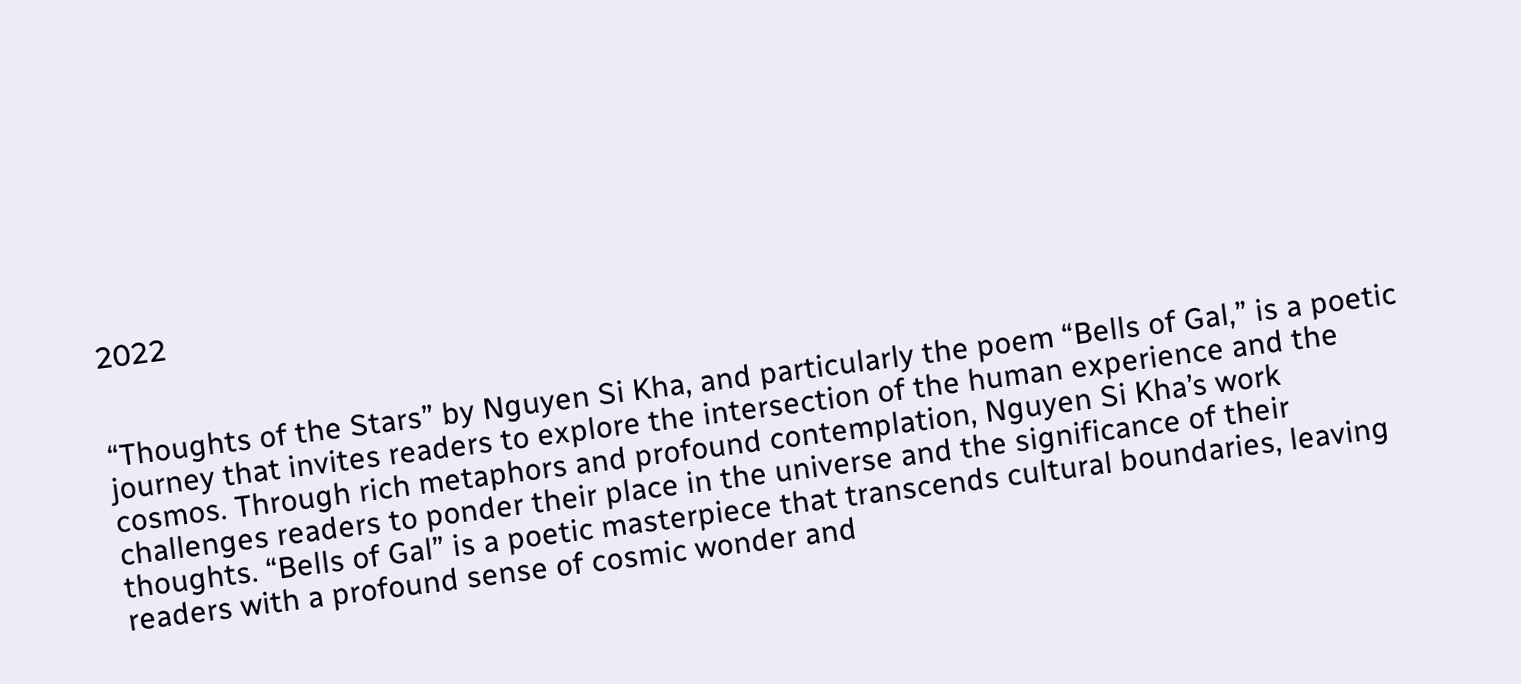2022


“Thoughts of the Stars” by Nguyen Si Kha, and particularly the poem “Bells of Gal,” is a poetic journey that invites readers to explore the intersection of the human experience and the cosmos. Through rich metaphors and profound contemplation, Nguyen Si Kha’s work challenges readers to ponder their place in the universe and the significance of their thoughts. “Bells of Gal” is a poetic masterpiece that transcends cultural boundaries, leaving readers with a profound sense of cosmic wonder and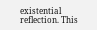existential reflection. This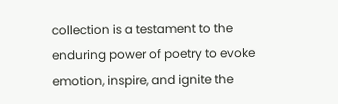collection is a testament to the enduring power of poetry to evoke emotion, inspire, and ignite the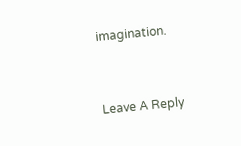imagination.


Leave A Reply